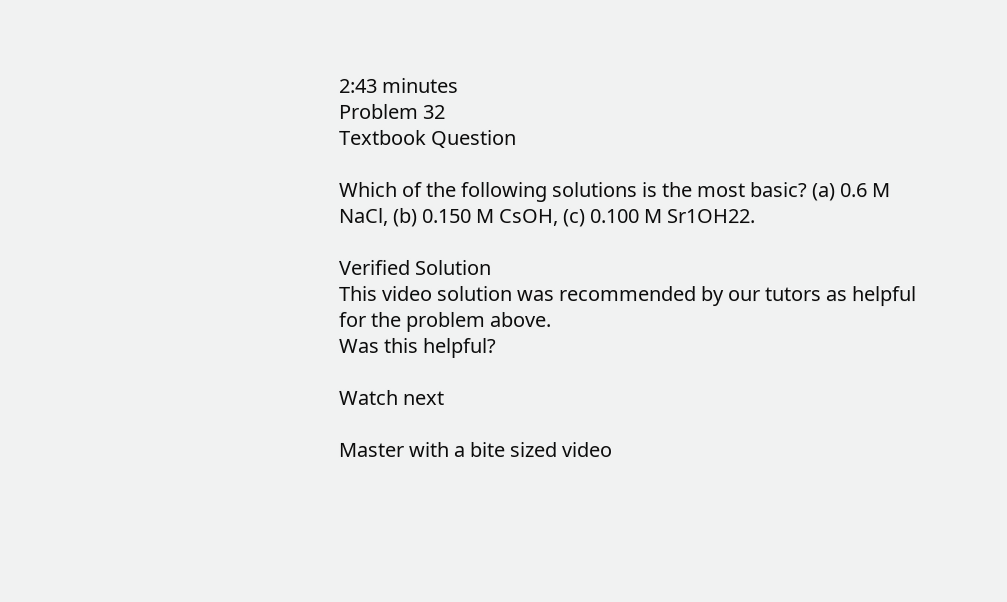2:43 minutes
Problem 32
Textbook Question

Which of the following solutions is the most basic? (a) 0.6 M NaCl, (b) 0.150 M CsOH, (c) 0.100 M Sr1OH22.

Verified Solution
This video solution was recommended by our tutors as helpful for the problem above.
Was this helpful?

Watch next

Master with a bite sized video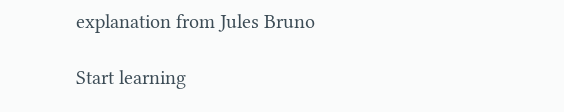explanation from Jules Bruno

Start learning